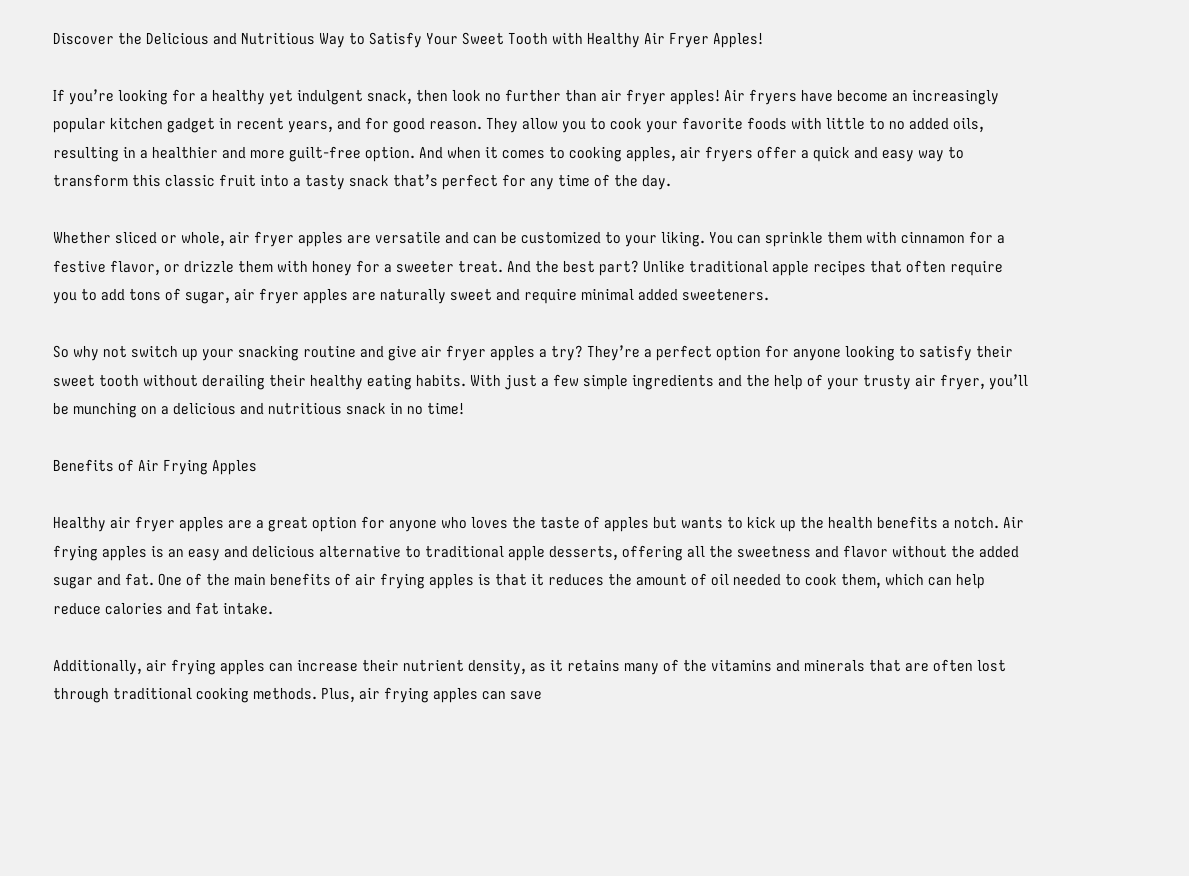Discover the Delicious and Nutritious Way to Satisfy Your Sweet Tooth with Healthy Air Fryer Apples!

If you’re looking for a healthy yet indulgent snack, then look no further than air fryer apples! Air fryers have become an increasingly popular kitchen gadget in recent years, and for good reason. They allow you to cook your favorite foods with little to no added oils, resulting in a healthier and more guilt-free option. And when it comes to cooking apples, air fryers offer a quick and easy way to transform this classic fruit into a tasty snack that’s perfect for any time of the day.

Whether sliced or whole, air fryer apples are versatile and can be customized to your liking. You can sprinkle them with cinnamon for a festive flavor, or drizzle them with honey for a sweeter treat. And the best part? Unlike traditional apple recipes that often require you to add tons of sugar, air fryer apples are naturally sweet and require minimal added sweeteners.

So why not switch up your snacking routine and give air fryer apples a try? They’re a perfect option for anyone looking to satisfy their sweet tooth without derailing their healthy eating habits. With just a few simple ingredients and the help of your trusty air fryer, you’ll be munching on a delicious and nutritious snack in no time!

Benefits of Air Frying Apples

Healthy air fryer apples are a great option for anyone who loves the taste of apples but wants to kick up the health benefits a notch. Air frying apples is an easy and delicious alternative to traditional apple desserts, offering all the sweetness and flavor without the added sugar and fat. One of the main benefits of air frying apples is that it reduces the amount of oil needed to cook them, which can help reduce calories and fat intake.

Additionally, air frying apples can increase their nutrient density, as it retains many of the vitamins and minerals that are often lost through traditional cooking methods. Plus, air frying apples can save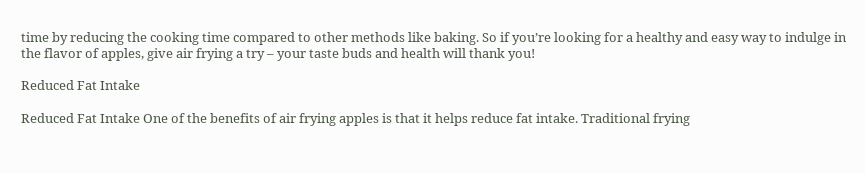time by reducing the cooking time compared to other methods like baking. So if you’re looking for a healthy and easy way to indulge in the flavor of apples, give air frying a try – your taste buds and health will thank you!

Reduced Fat Intake

Reduced Fat Intake One of the benefits of air frying apples is that it helps reduce fat intake. Traditional frying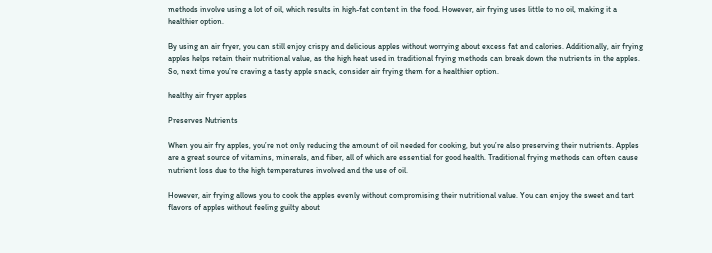methods involve using a lot of oil, which results in high-fat content in the food. However, air frying uses little to no oil, making it a healthier option.

By using an air fryer, you can still enjoy crispy and delicious apples without worrying about excess fat and calories. Additionally, air frying apples helps retain their nutritional value, as the high heat used in traditional frying methods can break down the nutrients in the apples. So, next time you’re craving a tasty apple snack, consider air frying them for a healthier option.

healthy air fryer apples

Preserves Nutrients

When you air fry apples, you’re not only reducing the amount of oil needed for cooking, but you’re also preserving their nutrients. Apples are a great source of vitamins, minerals, and fiber, all of which are essential for good health. Traditional frying methods can often cause nutrient loss due to the high temperatures involved and the use of oil.

However, air frying allows you to cook the apples evenly without compromising their nutritional value. You can enjoy the sweet and tart flavors of apples without feeling guilty about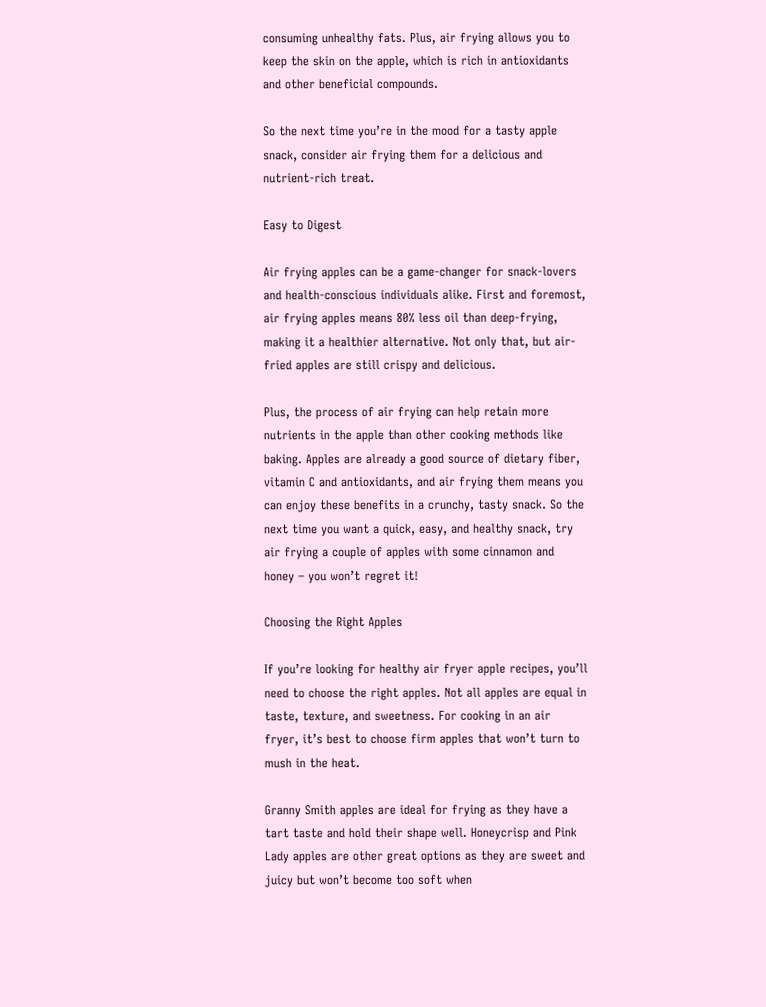consuming unhealthy fats. Plus, air frying allows you to keep the skin on the apple, which is rich in antioxidants and other beneficial compounds.

So the next time you’re in the mood for a tasty apple snack, consider air frying them for a delicious and nutrient-rich treat.

Easy to Digest

Air frying apples can be a game-changer for snack-lovers and health-conscious individuals alike. First and foremost, air frying apples means 80% less oil than deep-frying, making it a healthier alternative. Not only that, but air-fried apples are still crispy and delicious.

Plus, the process of air frying can help retain more nutrients in the apple than other cooking methods like baking. Apples are already a good source of dietary fiber, vitamin C and antioxidants, and air frying them means you can enjoy these benefits in a crunchy, tasty snack. So the next time you want a quick, easy, and healthy snack, try air frying a couple of apples with some cinnamon and honey – you won’t regret it!

Choosing the Right Apples

If you’re looking for healthy air fryer apple recipes, you’ll need to choose the right apples. Not all apples are equal in taste, texture, and sweetness. For cooking in an air fryer, it’s best to choose firm apples that won’t turn to mush in the heat.

Granny Smith apples are ideal for frying as they have a tart taste and hold their shape well. Honeycrisp and Pink Lady apples are other great options as they are sweet and juicy but won’t become too soft when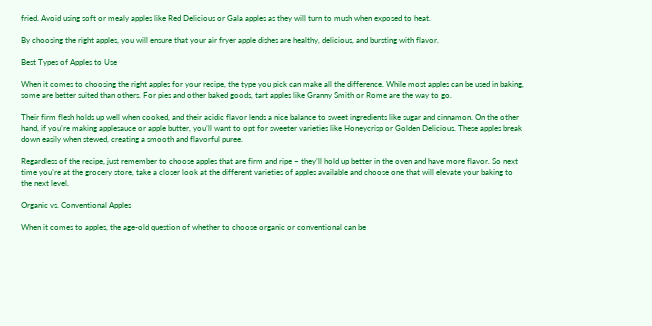fried. Avoid using soft or mealy apples like Red Delicious or Gala apples as they will turn to mush when exposed to heat.

By choosing the right apples, you will ensure that your air fryer apple dishes are healthy, delicious, and bursting with flavor.

Best Types of Apples to Use

When it comes to choosing the right apples for your recipe, the type you pick can make all the difference. While most apples can be used in baking, some are better suited than others. For pies and other baked goods, tart apples like Granny Smith or Rome are the way to go.

Their firm flesh holds up well when cooked, and their acidic flavor lends a nice balance to sweet ingredients like sugar and cinnamon. On the other hand, if you’re making applesauce or apple butter, you’ll want to opt for sweeter varieties like Honeycrisp or Golden Delicious. These apples break down easily when stewed, creating a smooth and flavorful puree.

Regardless of the recipe, just remember to choose apples that are firm and ripe – they’ll hold up better in the oven and have more flavor. So next time you’re at the grocery store, take a closer look at the different varieties of apples available and choose one that will elevate your baking to the next level.

Organic vs. Conventional Apples

When it comes to apples, the age-old question of whether to choose organic or conventional can be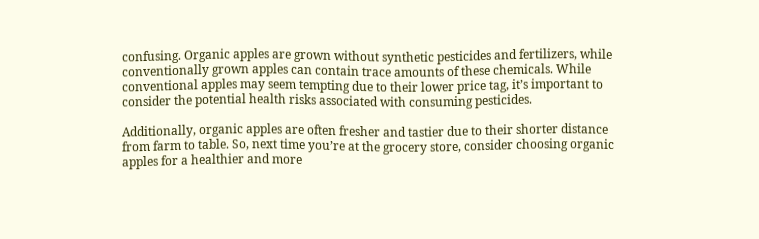confusing. Organic apples are grown without synthetic pesticides and fertilizers, while conventionally grown apples can contain trace amounts of these chemicals. While conventional apples may seem tempting due to their lower price tag, it’s important to consider the potential health risks associated with consuming pesticides.

Additionally, organic apples are often fresher and tastier due to their shorter distance from farm to table. So, next time you’re at the grocery store, consider choosing organic apples for a healthier and more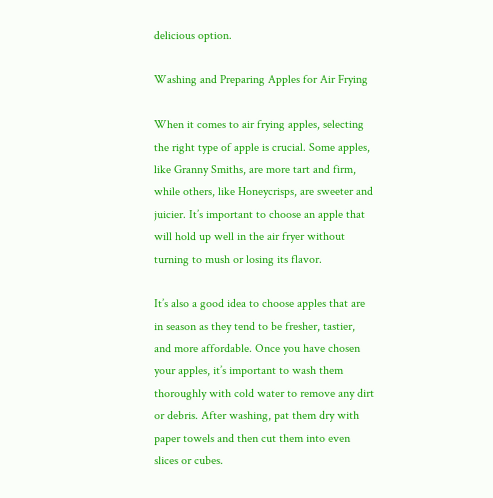delicious option.

Washing and Preparing Apples for Air Frying

When it comes to air frying apples, selecting the right type of apple is crucial. Some apples, like Granny Smiths, are more tart and firm, while others, like Honeycrisps, are sweeter and juicier. It’s important to choose an apple that will hold up well in the air fryer without turning to mush or losing its flavor.

It’s also a good idea to choose apples that are in season as they tend to be fresher, tastier, and more affordable. Once you have chosen your apples, it’s important to wash them thoroughly with cold water to remove any dirt or debris. After washing, pat them dry with paper towels and then cut them into even slices or cubes.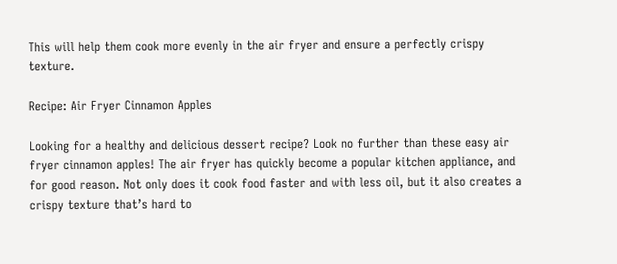This will help them cook more evenly in the air fryer and ensure a perfectly crispy texture.

Recipe: Air Fryer Cinnamon Apples

Looking for a healthy and delicious dessert recipe? Look no further than these easy air fryer cinnamon apples! The air fryer has quickly become a popular kitchen appliance, and for good reason. Not only does it cook food faster and with less oil, but it also creates a crispy texture that’s hard to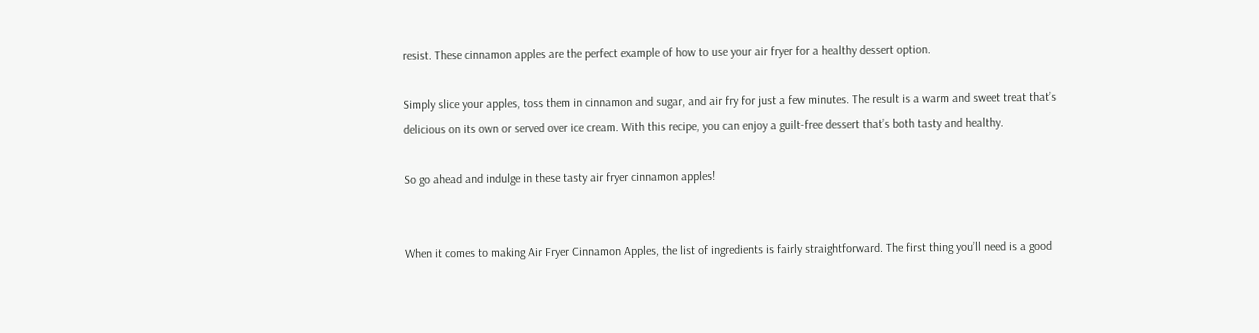resist. These cinnamon apples are the perfect example of how to use your air fryer for a healthy dessert option.

Simply slice your apples, toss them in cinnamon and sugar, and air fry for just a few minutes. The result is a warm and sweet treat that’s delicious on its own or served over ice cream. With this recipe, you can enjoy a guilt-free dessert that’s both tasty and healthy.

So go ahead and indulge in these tasty air fryer cinnamon apples!


When it comes to making Air Fryer Cinnamon Apples, the list of ingredients is fairly straightforward. The first thing you’ll need is a good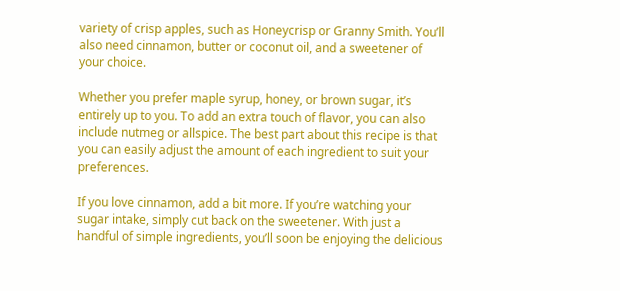variety of crisp apples, such as Honeycrisp or Granny Smith. You’ll also need cinnamon, butter or coconut oil, and a sweetener of your choice.

Whether you prefer maple syrup, honey, or brown sugar, it’s entirely up to you. To add an extra touch of flavor, you can also include nutmeg or allspice. The best part about this recipe is that you can easily adjust the amount of each ingredient to suit your preferences.

If you love cinnamon, add a bit more. If you’re watching your sugar intake, simply cut back on the sweetener. With just a handful of simple ingredients, you’ll soon be enjoying the delicious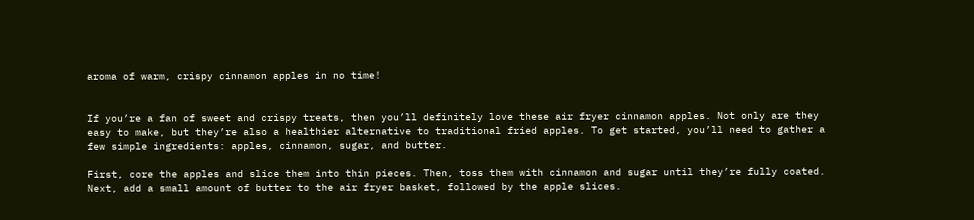aroma of warm, crispy cinnamon apples in no time!


If you’re a fan of sweet and crispy treats, then you’ll definitely love these air fryer cinnamon apples. Not only are they easy to make, but they’re also a healthier alternative to traditional fried apples. To get started, you’ll need to gather a few simple ingredients: apples, cinnamon, sugar, and butter.

First, core the apples and slice them into thin pieces. Then, toss them with cinnamon and sugar until they’re fully coated. Next, add a small amount of butter to the air fryer basket, followed by the apple slices.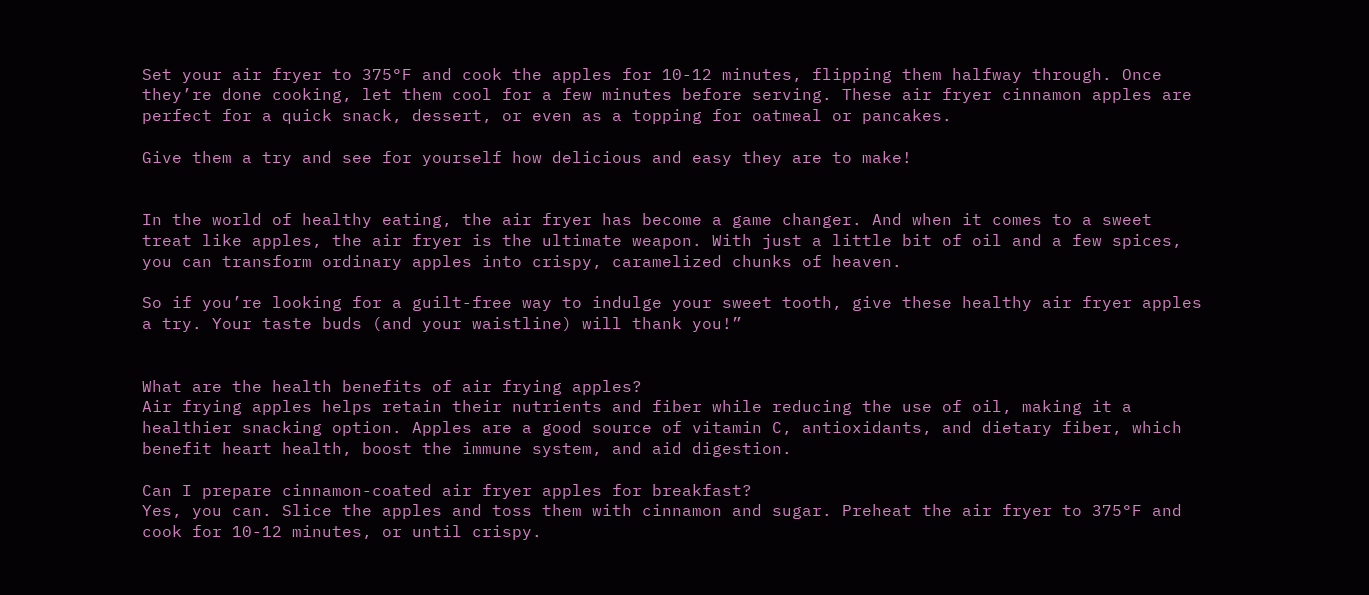Set your air fryer to 375°F and cook the apples for 10-12 minutes, flipping them halfway through. Once they’re done cooking, let them cool for a few minutes before serving. These air fryer cinnamon apples are perfect for a quick snack, dessert, or even as a topping for oatmeal or pancakes.

Give them a try and see for yourself how delicious and easy they are to make!


In the world of healthy eating, the air fryer has become a game changer. And when it comes to a sweet treat like apples, the air fryer is the ultimate weapon. With just a little bit of oil and a few spices, you can transform ordinary apples into crispy, caramelized chunks of heaven.

So if you’re looking for a guilt-free way to indulge your sweet tooth, give these healthy air fryer apples a try. Your taste buds (and your waistline) will thank you!”


What are the health benefits of air frying apples?
Air frying apples helps retain their nutrients and fiber while reducing the use of oil, making it a healthier snacking option. Apples are a good source of vitamin C, antioxidants, and dietary fiber, which benefit heart health, boost the immune system, and aid digestion.

Can I prepare cinnamon-coated air fryer apples for breakfast?
Yes, you can. Slice the apples and toss them with cinnamon and sugar. Preheat the air fryer to 375°F and cook for 10-12 minutes, or until crispy.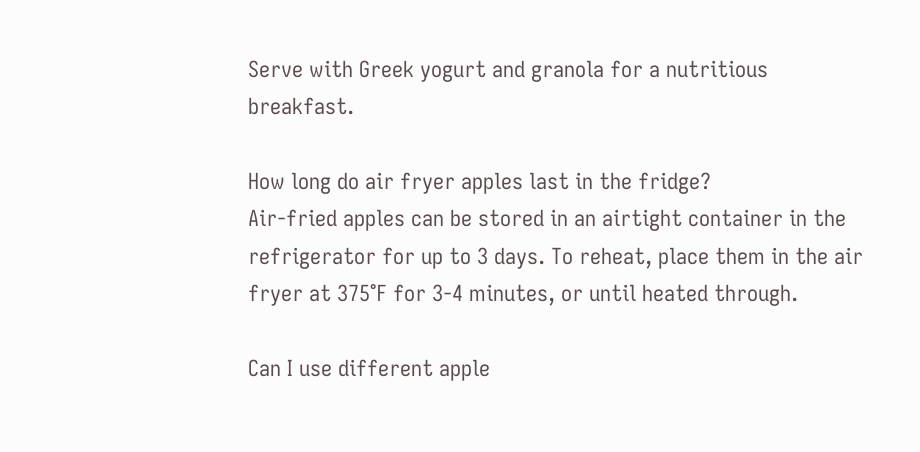Serve with Greek yogurt and granola for a nutritious breakfast.

How long do air fryer apples last in the fridge?
Air-fried apples can be stored in an airtight container in the refrigerator for up to 3 days. To reheat, place them in the air fryer at 375°F for 3-4 minutes, or until heated through.

Can I use different apple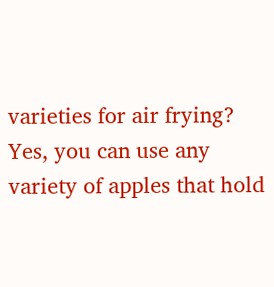varieties for air frying?
Yes, you can use any variety of apples that hold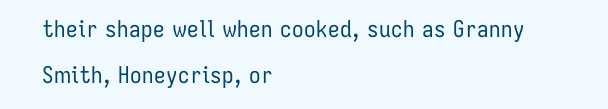their shape well when cooked, such as Granny Smith, Honeycrisp, or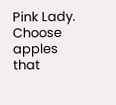Pink Lady. Choose apples that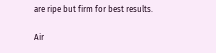are ripe but firm for best results.

Air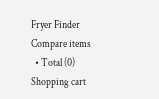Fryer Finder
Compare items
  • Total (0)
Shopping cart